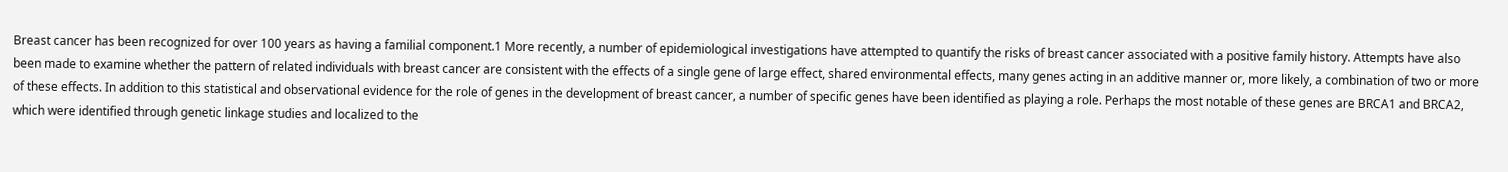Breast cancer has been recognized for over 100 years as having a familial component.1 More recently, a number of epidemiological investigations have attempted to quantify the risks of breast cancer associated with a positive family history. Attempts have also been made to examine whether the pattern of related individuals with breast cancer are consistent with the effects of a single gene of large effect, shared environmental effects, many genes acting in an additive manner or, more likely, a combination of two or more of these effects. In addition to this statistical and observational evidence for the role of genes in the development of breast cancer, a number of specific genes have been identified as playing a role. Perhaps the most notable of these genes are BRCA1 and BRCA2, which were identified through genetic linkage studies and localized to the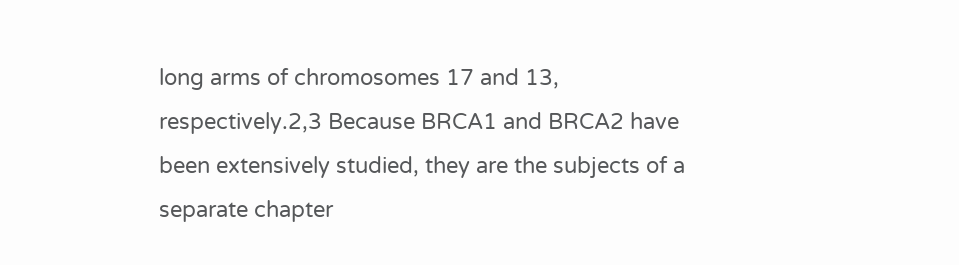long arms of chromosomes 17 and 13, respectively.2,3 Because BRCA1 and BRCA2 have been extensively studied, they are the subjects of a separate chapter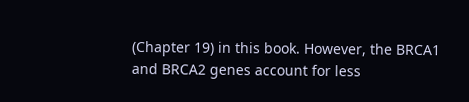(Chapter 19) in this book. However, the BRCA1 and BRCA2 genes account for less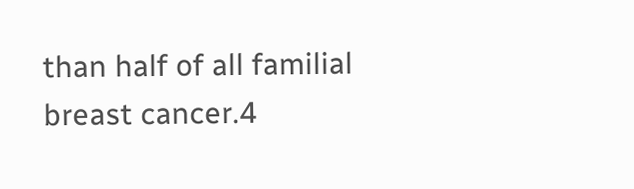than half of all familial breast cancer.4